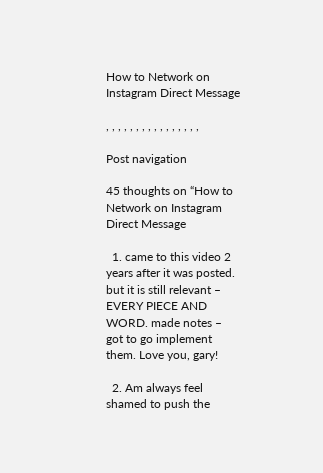How to Network on Instagram Direct Message

, , , , , , , , , , , , , , , ,

Post navigation

45 thoughts on “How to Network on Instagram Direct Message

  1. came to this video 2 years after it was posted. but it is still relevant – EVERY PIECE AND WORD. made notes – got to go implement them. Love you, gary!

  2. Am always feel shamed to push the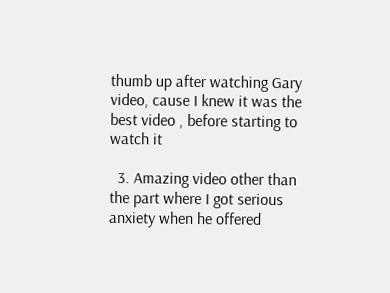thumb up after watching Gary video, cause I knew it was the best video , before starting to watch it

  3. Amazing video other than the part where I got serious anxiety when he offered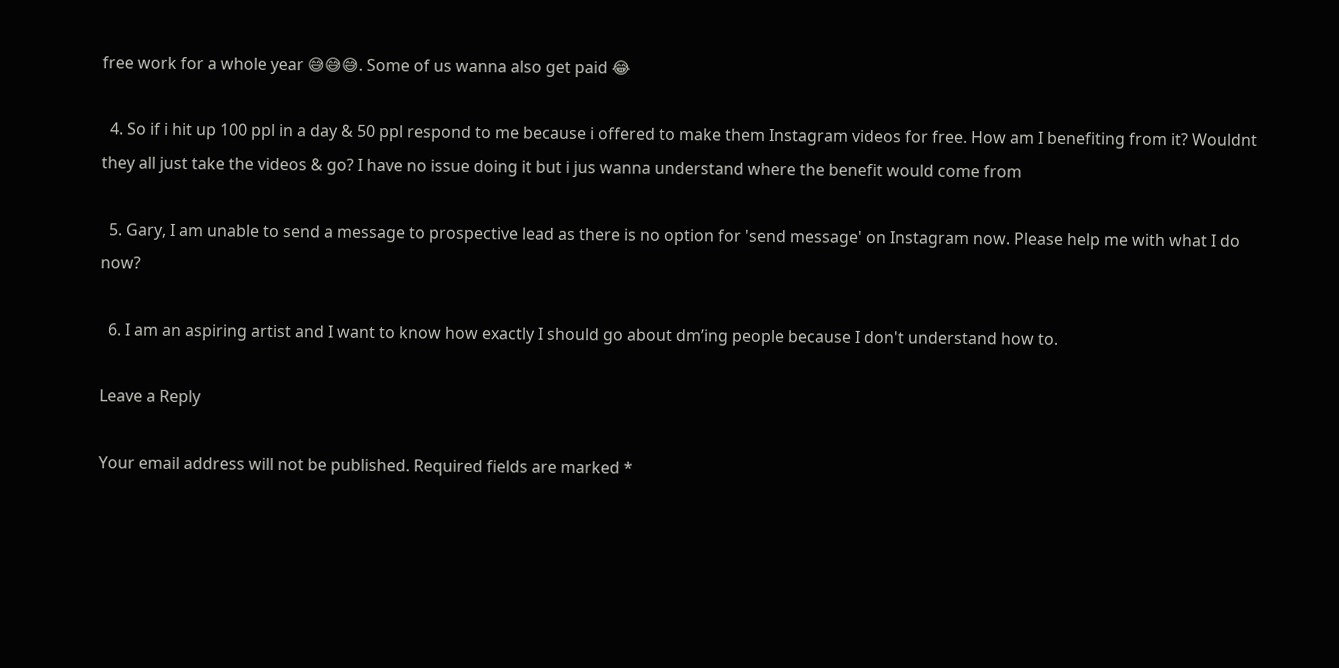free work for a whole year 😅😅😅. Some of us wanna also get paid 😂

  4. So if i hit up 100 ppl in a day & 50 ppl respond to me because i offered to make them Instagram videos for free. How am I benefiting from it? Wouldnt they all just take the videos & go? I have no issue doing it but i jus wanna understand where the benefit would come from

  5. Gary, I am unable to send a message to prospective lead as there is no option for 'send message' on Instagram now. Please help me with what I do now?

  6. I am an aspiring artist and I want to know how exactly I should go about dm’ing people because I don't understand how to.

Leave a Reply

Your email address will not be published. Required fields are marked *